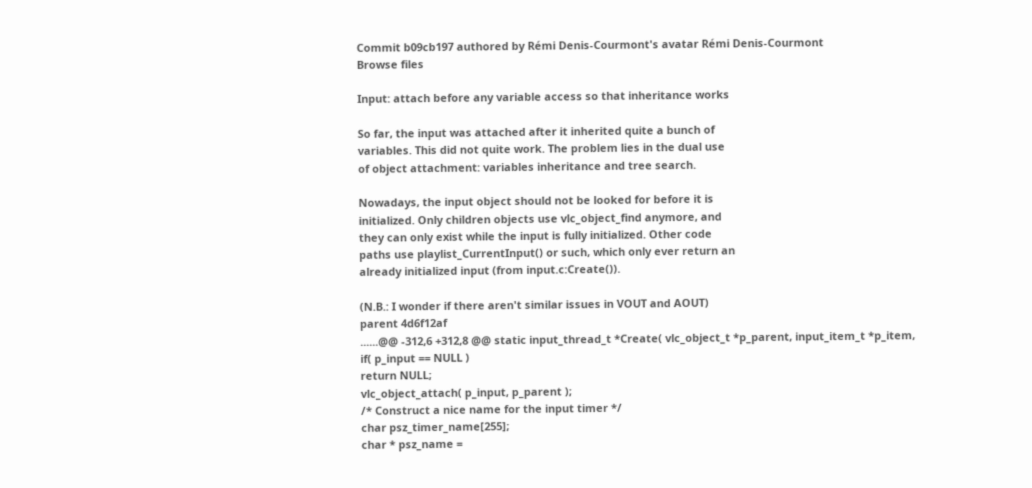Commit b09cb197 authored by Rémi Denis-Courmont's avatar Rémi Denis-Courmont
Browse files

Input: attach before any variable access so that inheritance works

So far, the input was attached after it inherited quite a bunch of
variables. This did not quite work. The problem lies in the dual use
of object attachment: variables inheritance and tree search.

Nowadays, the input object should not be looked for before it is
initialized. Only children objects use vlc_object_find anymore, and
they can only exist while the input is fully initialized. Other code
paths use playlist_CurrentInput() or such, which only ever return an
already initialized input (from input.c:Create()).

(N.B.: I wonder if there aren't similar issues in VOUT and AOUT)
parent 4d6f12af
......@@ -312,6 +312,8 @@ static input_thread_t *Create( vlc_object_t *p_parent, input_item_t *p_item,
if( p_input == NULL )
return NULL;
vlc_object_attach( p_input, p_parent );
/* Construct a nice name for the input timer */
char psz_timer_name[255];
char * psz_name =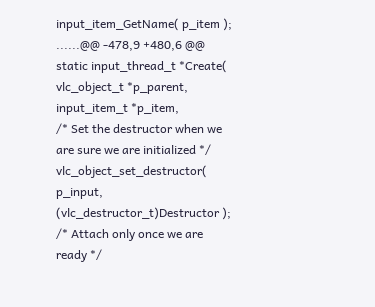input_item_GetName( p_item );
......@@ -478,9 +480,6 @@ static input_thread_t *Create( vlc_object_t *p_parent, input_item_t *p_item,
/* Set the destructor when we are sure we are initialized */
vlc_object_set_destructor( p_input, (vlc_destructor_t)Destructor );
/* Attach only once we are ready */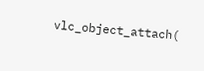vlc_object_attach(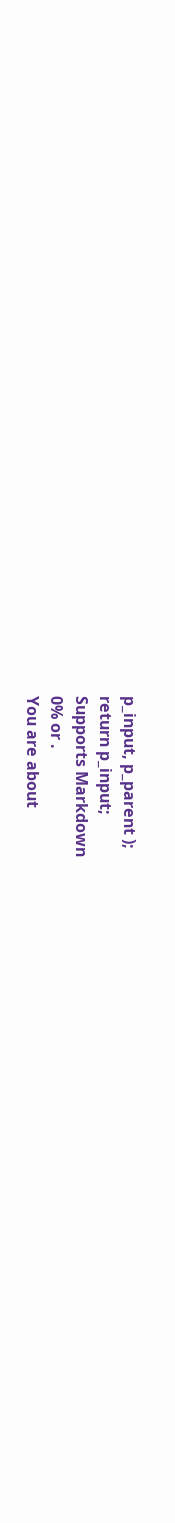p_input, p_parent );
return p_input;
Supports Markdown
0% or .
You are about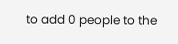to add 0 people to the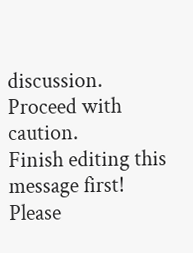discussion. Proceed with caution.
Finish editing this message first!
Please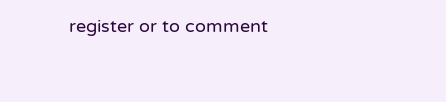register or to comment